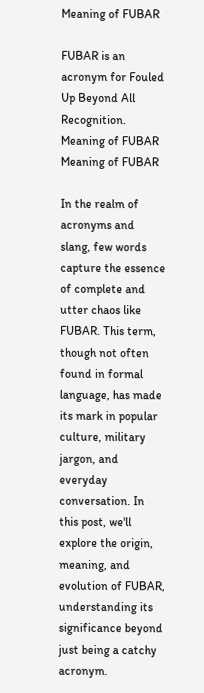Meaning of FUBAR

FUBAR is an acronym for Fouled Up Beyond All Recognition.
Meaning of FUBAR
Meaning of FUBAR

In the realm of acronyms and slang, few words capture the essence of complete and utter chaos like FUBAR. This term, though not often found in formal language, has made its mark in popular culture, military jargon, and everyday conversation. In this post, we'll explore the origin, meaning, and evolution of FUBAR, understanding its significance beyond just being a catchy acronym.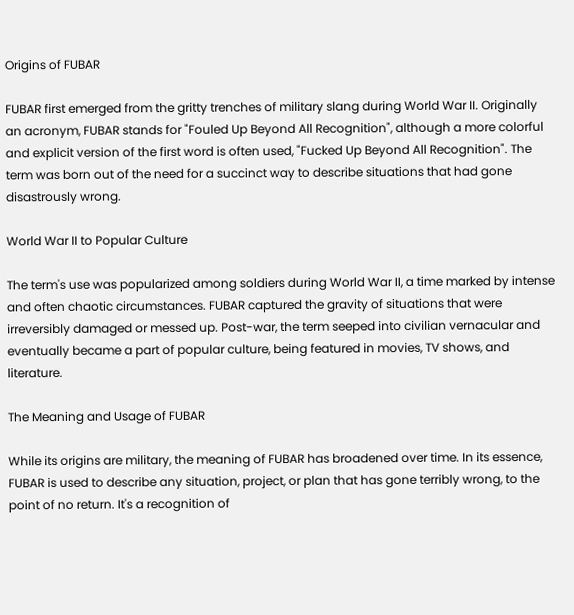Origins of FUBAR

FUBAR first emerged from the gritty trenches of military slang during World War II. Originally an acronym, FUBAR stands for "Fouled Up Beyond All Recognition", although a more colorful and explicit version of the first word is often used, "Fucked Up Beyond All Recognition". The term was born out of the need for a succinct way to describe situations that had gone disastrously wrong.

World War II to Popular Culture

The term's use was popularized among soldiers during World War II, a time marked by intense and often chaotic circumstances. FUBAR captured the gravity of situations that were irreversibly damaged or messed up. Post-war, the term seeped into civilian vernacular and eventually became a part of popular culture, being featured in movies, TV shows, and literature.

The Meaning and Usage of FUBAR

While its origins are military, the meaning of FUBAR has broadened over time. In its essence, FUBAR is used to describe any situation, project, or plan that has gone terribly wrong, to the point of no return. It's a recognition of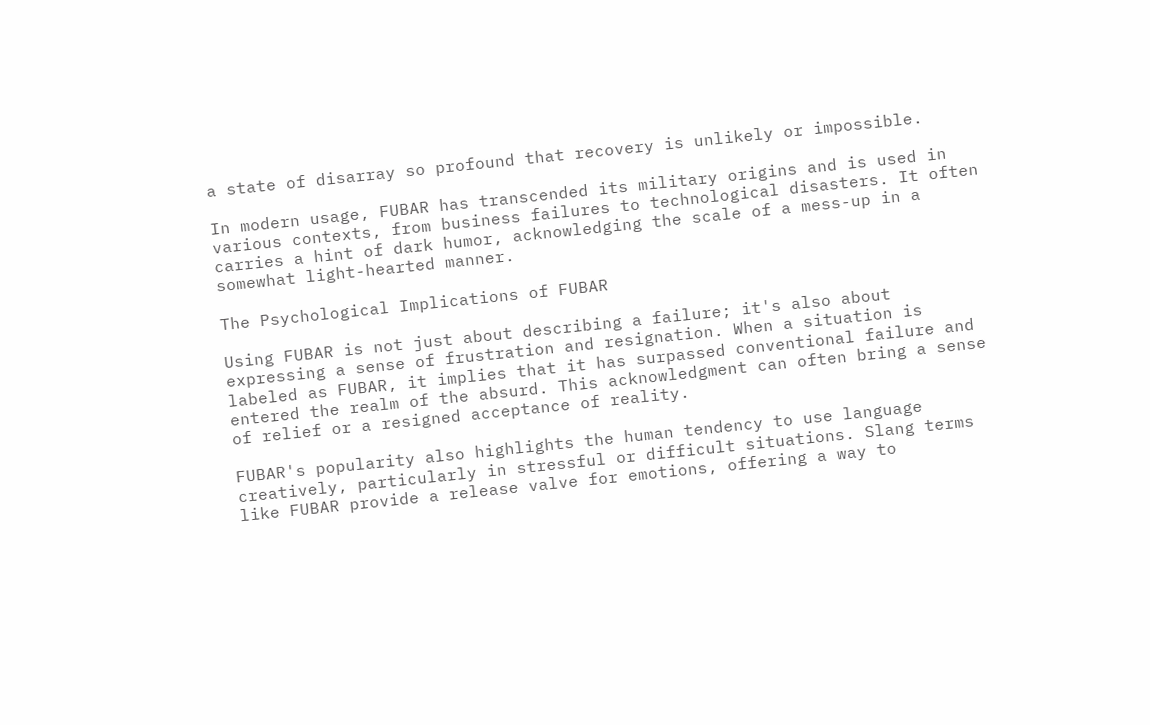a state of disarray so profound that recovery is unlikely or impossible.

In modern usage, FUBAR has transcended its military origins and is used in various contexts, from business failures to technological disasters. It often carries a hint of dark humor, acknowledging the scale of a mess-up in a somewhat light-hearted manner.

The Psychological Implications of FUBAR

Using FUBAR is not just about describing a failure; it's also about expressing a sense of frustration and resignation. When a situation is labeled as FUBAR, it implies that it has surpassed conventional failure and entered the realm of the absurd. This acknowledgment can often bring a sense of relief or a resigned acceptance of reality.

FUBAR's popularity also highlights the human tendency to use language creatively, particularly in stressful or difficult situations. Slang terms like FUBAR provide a release valve for emotions, offering a way to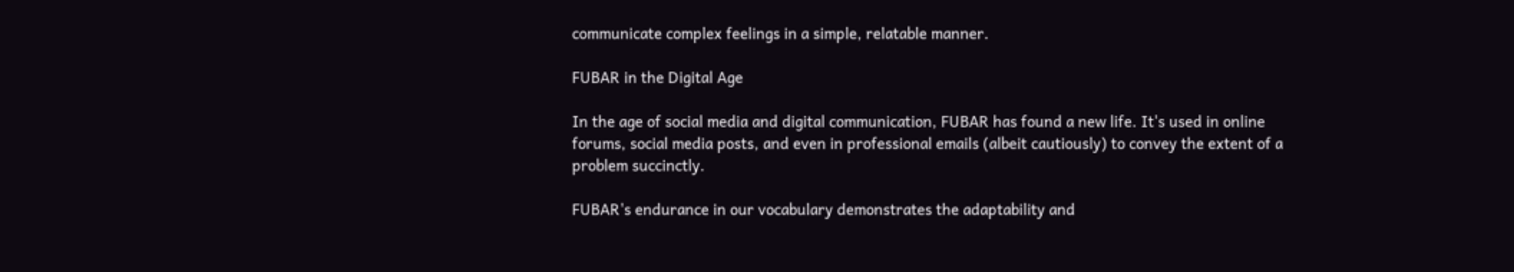communicate complex feelings in a simple, relatable manner.

FUBAR in the Digital Age

In the age of social media and digital communication, FUBAR has found a new life. It's used in online forums, social media posts, and even in professional emails (albeit cautiously) to convey the extent of a problem succinctly.

FUBAR's endurance in our vocabulary demonstrates the adaptability and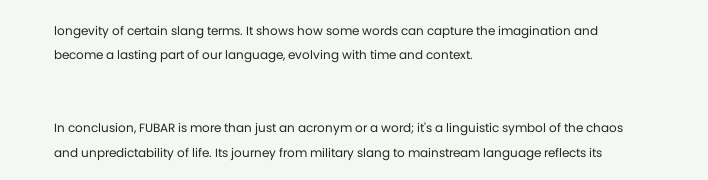longevity of certain slang terms. It shows how some words can capture the imagination and become a lasting part of our language, evolving with time and context.


In conclusion, FUBAR is more than just an acronym or a word; it's a linguistic symbol of the chaos and unpredictability of life. Its journey from military slang to mainstream language reflects its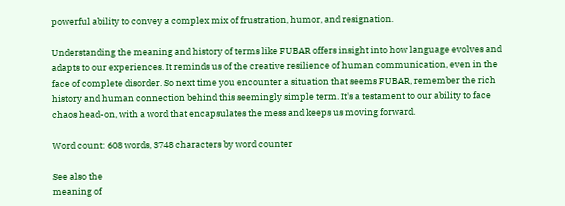powerful ability to convey a complex mix of frustration, humor, and resignation.

Understanding the meaning and history of terms like FUBAR offers insight into how language evolves and adapts to our experiences. It reminds us of the creative resilience of human communication, even in the face of complete disorder. So next time you encounter a situation that seems FUBAR, remember the rich history and human connection behind this seemingly simple term. It's a testament to our ability to face chaos head-on, with a word that encapsulates the mess and keeps us moving forward.

Word count: 608 words, 3748 characters by word counter

See also the
meaning of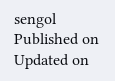sengol
Published on Updated on